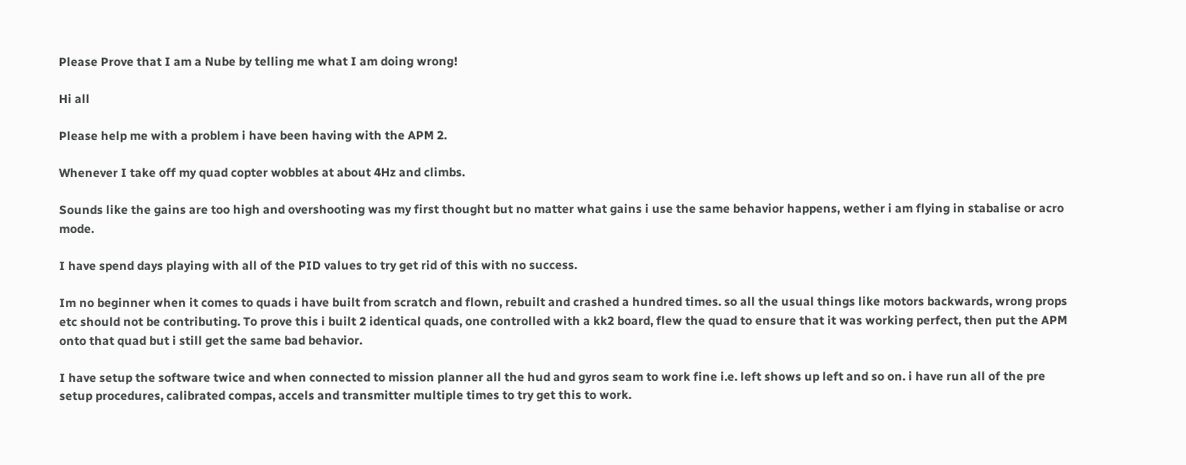Please Prove that I am a Nube by telling me what I am doing wrong!

Hi all

Please help me with a problem i have been having with the APM 2.

Whenever I take off my quad copter wobbles at about 4Hz and climbs.

Sounds like the gains are too high and overshooting was my first thought but no matter what gains i use the same behavior happens, wether i am flying in stabalise or acro mode.

I have spend days playing with all of the PID values to try get rid of this with no success.

Im no beginner when it comes to quads i have built from scratch and flown, rebuilt and crashed a hundred times. so all the usual things like motors backwards, wrong props etc should not be contributing. To prove this i built 2 identical quads, one controlled with a kk2 board, flew the quad to ensure that it was working perfect, then put the APM onto that quad but i still get the same bad behavior.

I have setup the software twice and when connected to mission planner all the hud and gyros seam to work fine i.e. left shows up left and so on. i have run all of the pre setup procedures, calibrated compas, accels and transmitter multiple times to try get this to work.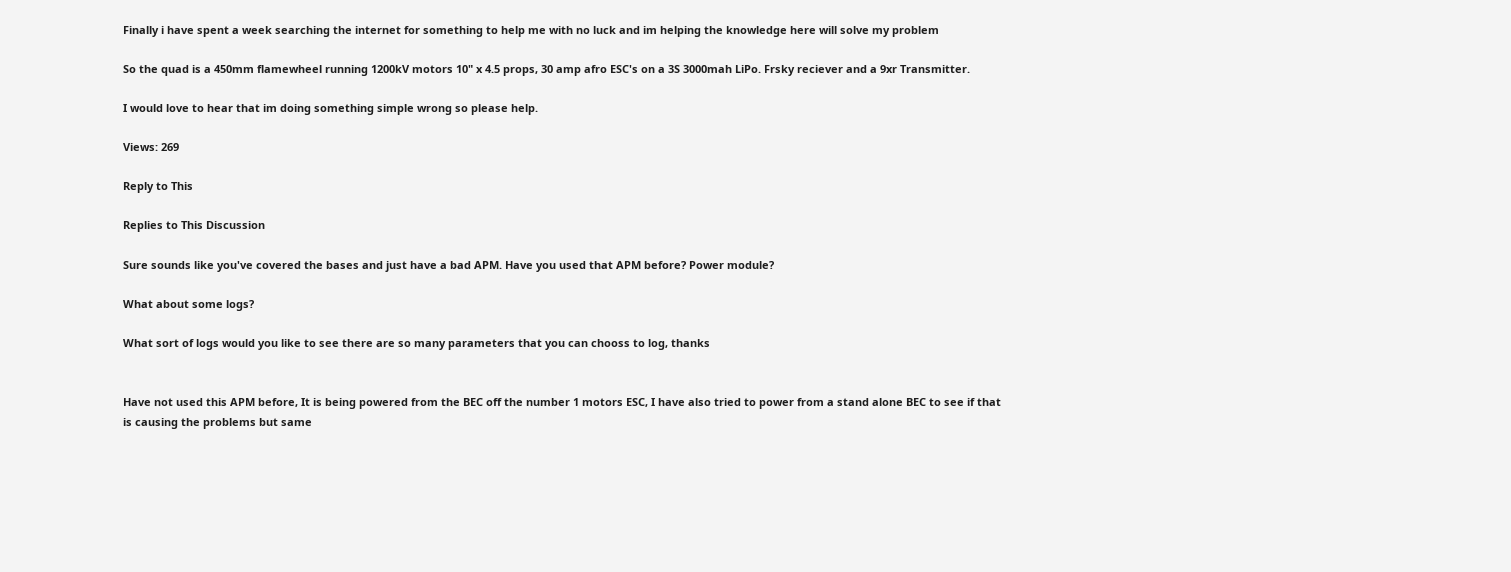Finally i have spent a week searching the internet for something to help me with no luck and im helping the knowledge here will solve my problem

So the quad is a 450mm flamewheel running 1200kV motors 10" x 4.5 props, 30 amp afro ESC's on a 3S 3000mah LiPo. Frsky reciever and a 9xr Transmitter.

I would love to hear that im doing something simple wrong so please help.

Views: 269

Reply to This

Replies to This Discussion

Sure sounds like you've covered the bases and just have a bad APM. Have you used that APM before? Power module?

What about some logs?

What sort of logs would you like to see there are so many parameters that you can chooss to log, thanks


Have not used this APM before, It is being powered from the BEC off the number 1 motors ESC, I have also tried to power from a stand alone BEC to see if that is causing the problems but same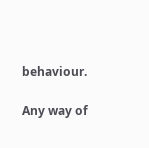behaviour.

Any way of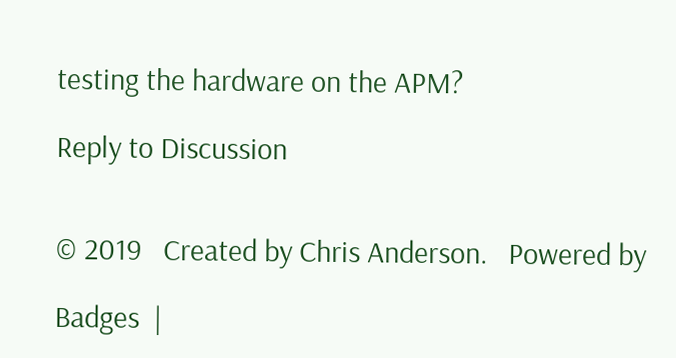testing the hardware on the APM?

Reply to Discussion


© 2019   Created by Chris Anderson.   Powered by

Badges  |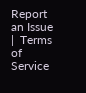Report an Issue  |  Terms of Service